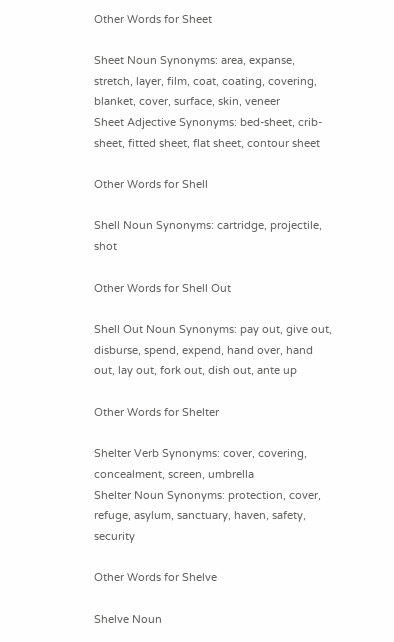Other Words for Sheet

Sheet Noun Synonyms: area, expanse, stretch, layer, film, coat, coating, covering, blanket, cover, surface, skin, veneer
Sheet Adjective Synonyms: bed-sheet, crib-sheet, fitted sheet, flat sheet, contour sheet

Other Words for Shell

Shell Noun Synonyms: cartridge, projectile, shot

Other Words for Shell Out

Shell Out Noun Synonyms: pay out, give out, disburse, spend, expend, hand over, hand out, lay out, fork out, dish out, ante up

Other Words for Shelter

Shelter Verb Synonyms: cover, covering, concealment, screen, umbrella
Shelter Noun Synonyms: protection, cover, refuge, asylum, sanctuary, haven, safety, security

Other Words for Shelve

Shelve Noun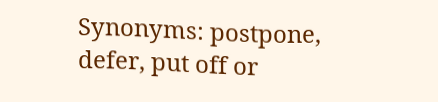Synonyms: postpone, defer, put off or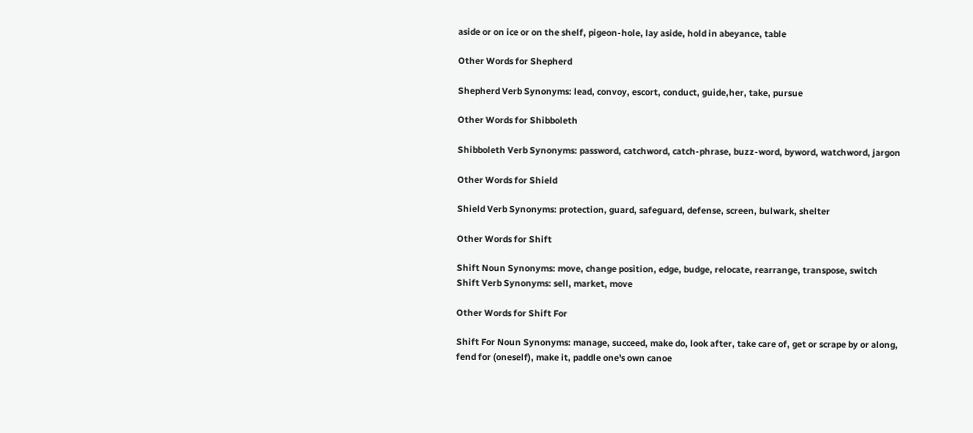aside or on ice or on the shelf, pigeon-hole, lay aside, hold in abeyance, table

Other Words for Shepherd

Shepherd Verb Synonyms: lead, convoy, escort, conduct, guide,her, take, pursue

Other Words for Shibboleth

Shibboleth Verb Synonyms: password, catchword, catch-phrase, buzz-word, byword, watchword, jargon

Other Words for Shield

Shield Verb Synonyms: protection, guard, safeguard, defense, screen, bulwark, shelter

Other Words for Shift

Shift Noun Synonyms: move, change position, edge, budge, relocate, rearrange, transpose, switch
Shift Verb Synonyms: sell, market, move

Other Words for Shift For

Shift For Noun Synonyms: manage, succeed, make do, look after, take care of, get or scrape by or along, fend for (oneself), make it, paddle one's own canoe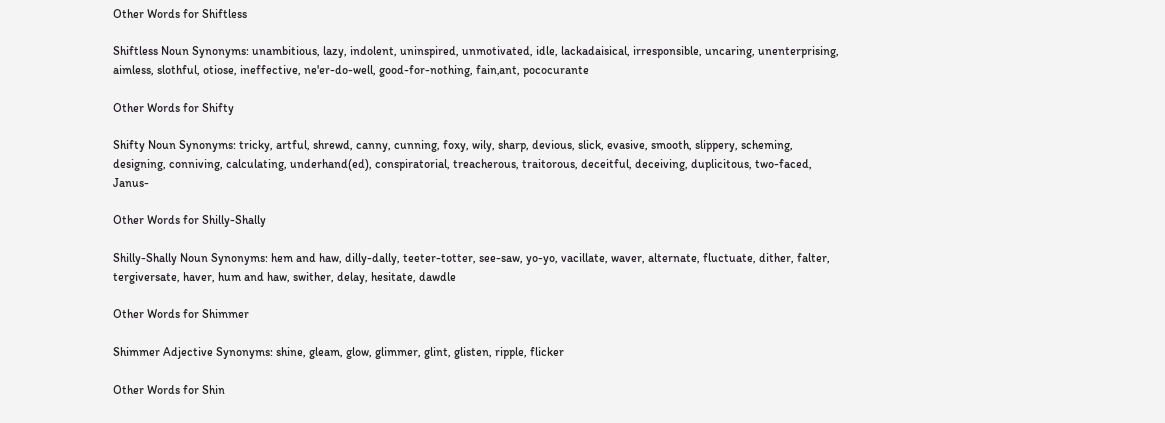Other Words for Shiftless

Shiftless Noun Synonyms: unambitious, lazy, indolent, uninspired, unmotivated, idle, lackadaisical, irresponsible, uncaring, unenterprising, aimless, slothful, otiose, ineffective, ne'er-do-well, good-for-nothing, fain‚ant, pococurante

Other Words for Shifty

Shifty Noun Synonyms: tricky, artful, shrewd, canny, cunning, foxy, wily, sharp, devious, slick, evasive, smooth, slippery, scheming, designing, conniving, calculating, underhand(ed), conspiratorial, treacherous, traitorous, deceitful, deceiving, duplicitous, two-faced, Janus-

Other Words for Shilly-Shally

Shilly-Shally Noun Synonyms: hem and haw, dilly-dally, teeter-totter, see-saw, yo-yo, vacillate, waver, alternate, fluctuate, dither, falter, tergiversate, haver, hum and haw, swither, delay, hesitate, dawdle

Other Words for Shimmer

Shimmer Adjective Synonyms: shine, gleam, glow, glimmer, glint, glisten, ripple, flicker

Other Words for Shin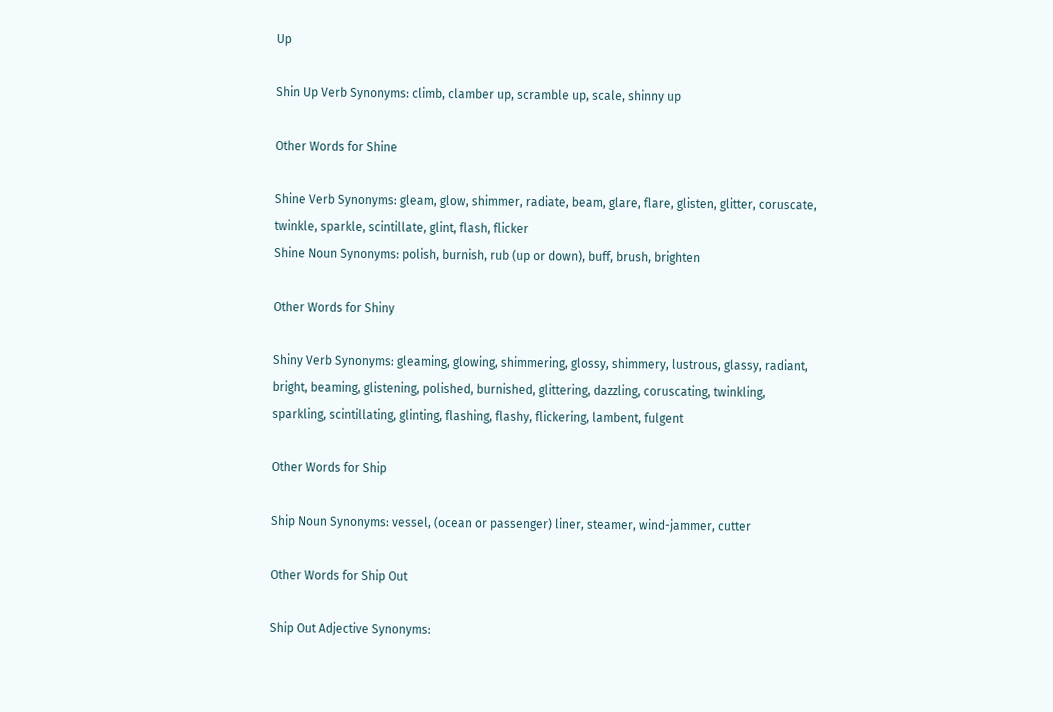Up

Shin Up Verb Synonyms: climb, clamber up, scramble up, scale, shinny up

Other Words for Shine

Shine Verb Synonyms: gleam, glow, shimmer, radiate, beam, glare, flare, glisten, glitter, coruscate, twinkle, sparkle, scintillate, glint, flash, flicker
Shine Noun Synonyms: polish, burnish, rub (up or down), buff, brush, brighten

Other Words for Shiny

Shiny Verb Synonyms: gleaming, glowing, shimmering, glossy, shimmery, lustrous, glassy, radiant, bright, beaming, glistening, polished, burnished, glittering, dazzling, coruscating, twinkling, sparkling, scintillating, glinting, flashing, flashy, flickering, lambent, fulgent

Other Words for Ship

Ship Noun Synonyms: vessel, (ocean or passenger) liner, steamer, wind-jammer, cutter

Other Words for Ship Out

Ship Out Adjective Synonyms: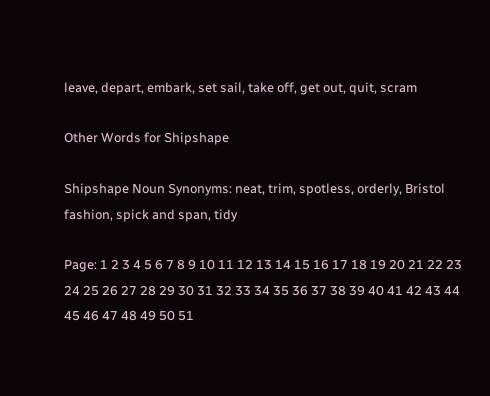leave, depart, embark, set sail, take off, get out, quit, scram

Other Words for Shipshape

Shipshape Noun Synonyms: neat, trim, spotless, orderly, Bristol fashion, spick and span, tidy

Page: 1 2 3 4 5 6 7 8 9 10 11 12 13 14 15 16 17 18 19 20 21 22 23 24 25 26 27 28 29 30 31 32 33 34 35 36 37 38 39 40 41 42 43 44 45 46 47 48 49 50 51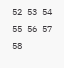52 53 54 55 56 57 58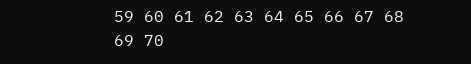59 60 61 62 63 64 65 66 67 68 69 70